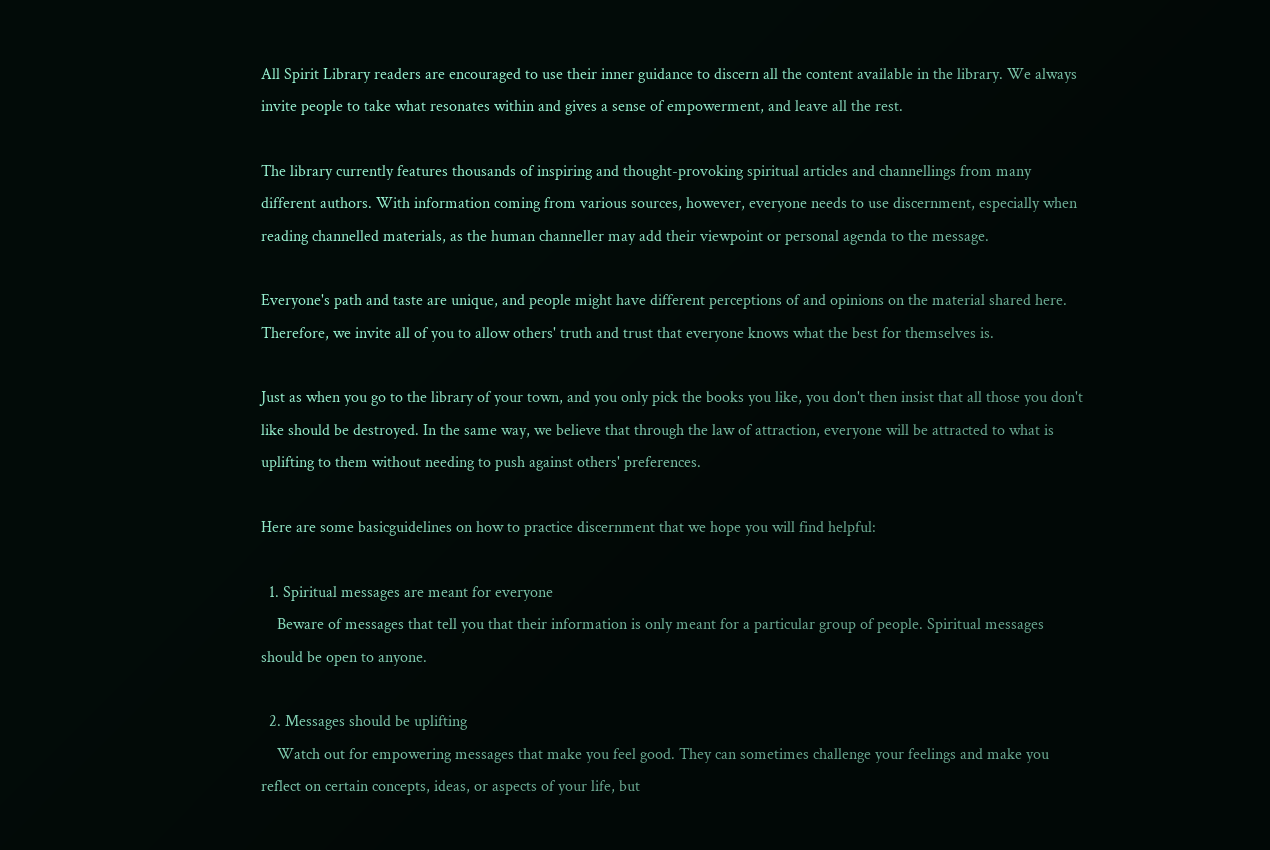All Spirit Library readers are encouraged to use their inner guidance to discern all the content available in the library. We always invite people to take what resonates within and gives a sense of empowerment, and leave all the rest.

The library currently features thousands of inspiring and thought-provoking spiritual articles and channellings from many different authors. With information coming from various sources, however, everyone needs to use discernment, especially when reading channelled materials, as the human channeller may add their viewpoint or personal agenda to the message.

Everyone's path and taste are unique, and people might have different perceptions of and opinions on the material shared here. Therefore, we invite all of you to allow others' truth and trust that everyone knows what the best for themselves is.

Just as when you go to the library of your town, and you only pick the books you like, you don't then insist that all those you don't like should be destroyed. In the same way, we believe that through the law of attraction, everyone will be attracted to what is uplifting to them without needing to push against others' preferences.

Here are some basicguidelines on how to practice discernment that we hope you will find helpful:

  1. Spiritual messages are meant for everyone
    Beware of messages that tell you that their information is only meant for a particular group of people. Spiritual messages should be open to anyone.

  2. Messages should be uplifting
    Watch out for empowering messages that make you feel good. They can sometimes challenge your feelings and make you reflect on certain concepts, ideas, or aspects of your life, but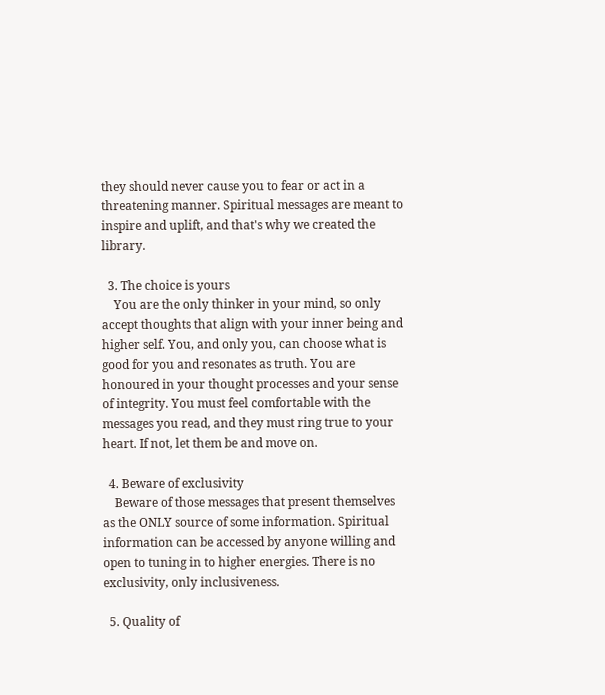they should never cause you to fear or act in a threatening manner. Spiritual messages are meant to inspire and uplift, and that's why we created the library.

  3. The choice is yours
    You are the only thinker in your mind, so only accept thoughts that align with your inner being and higher self. You, and only you, can choose what is good for you and resonates as truth. You are honoured in your thought processes and your sense of integrity. You must feel comfortable with the messages you read, and they must ring true to your heart. If not, let them be and move on.

  4. Beware of exclusivity
    Beware of those messages that present themselves as the ONLY source of some information. Spiritual information can be accessed by anyone willing and open to tuning in to higher energies. There is no exclusivity, only inclusiveness.

  5. Quality of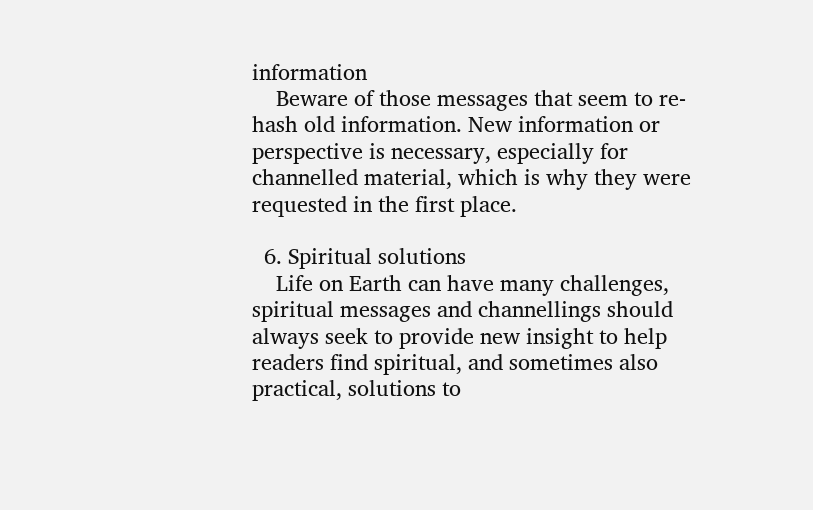information
    Beware of those messages that seem to re-hash old information. New information or perspective is necessary, especially for channelled material, which is why they were requested in the first place.

  6. Spiritual solutions
    Life on Earth can have many challenges, spiritual messages and channellings should always seek to provide new insight to help readers find spiritual, and sometimes also practical, solutions to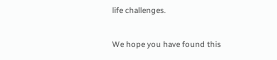life challenges.

We hope you have found this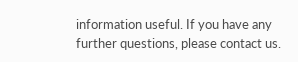information useful. If you have any further questions, please contact us.